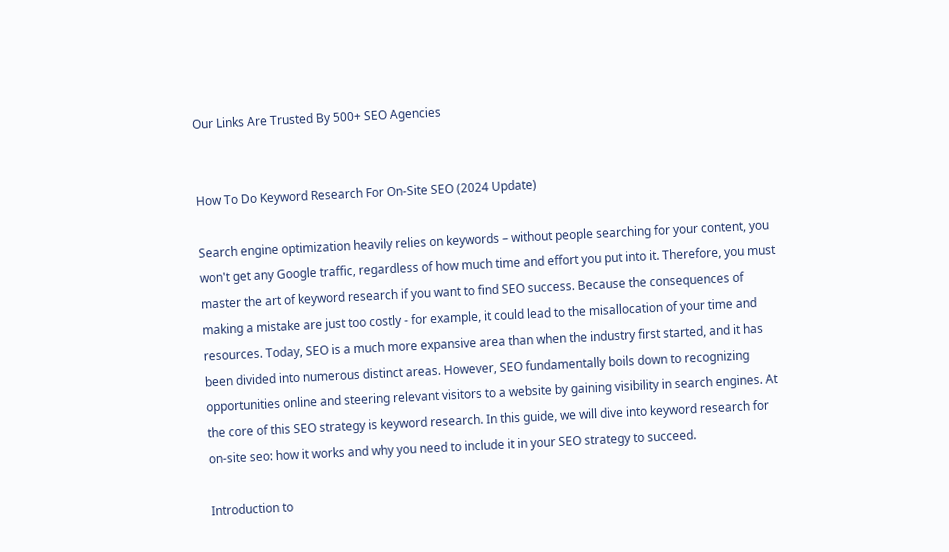Our Links Are Trusted By 500+ SEO Agencies


How To Do Keyword Research For On-Site SEO (2024 Update)

Search engine optimization heavily relies on keywords – without people searching for your content, you won't get any Google traffic, regardless of how much time and effort you put into it. Therefore, you must master the art of keyword research if you want to find SEO success. Because the consequences of making a mistake are just too costly - for example, it could lead to the misallocation of your time and resources. Today, SEO is a much more expansive area than when the industry first started, and it has been divided into numerous distinct areas. However, SEO fundamentally boils down to recognizing opportunities online and steering relevant visitors to a website by gaining visibility in search engines. At the core of this SEO strategy is keyword research. In this guide, we will dive into keyword research for on-site seo: how it works and why you need to include it in your SEO strategy to succeed.

Introduction to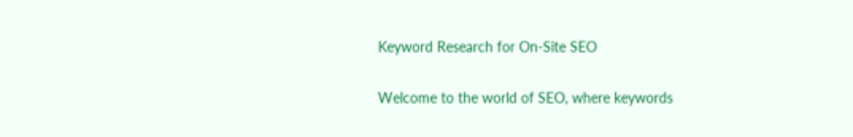Keyword Research for On-Site SEO

Welcome to the world of SEO, where keywords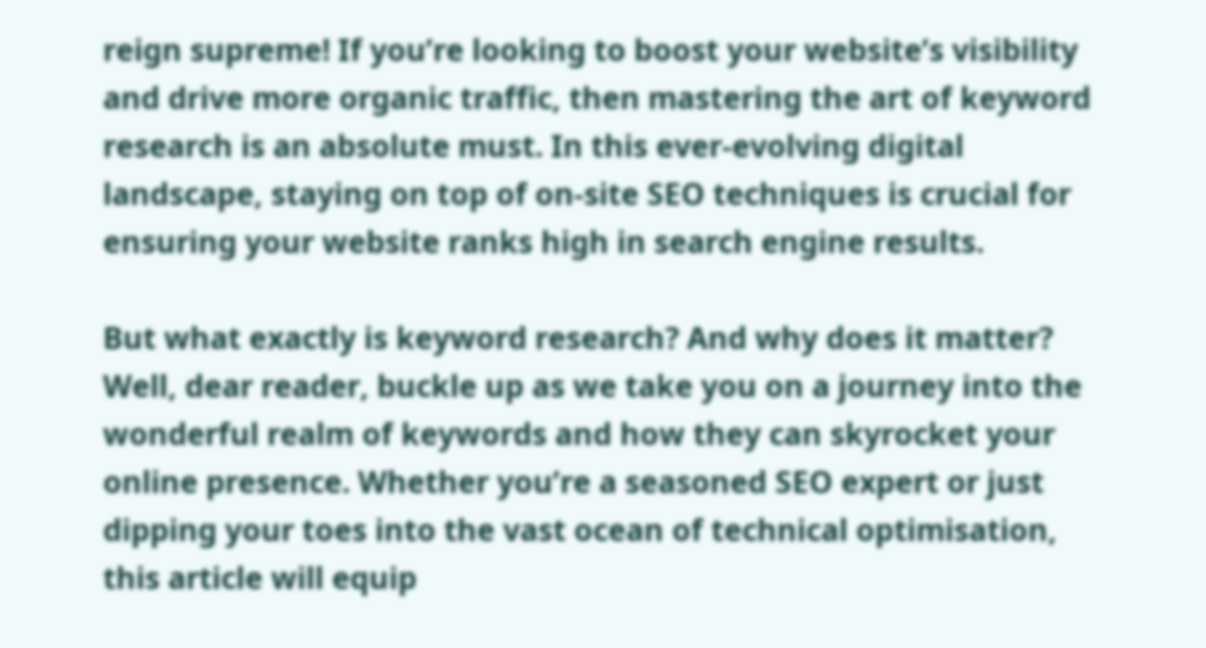reign supreme! If you’re looking to boost your website’s visibility and drive more organic traffic, then mastering the art of keyword research is an absolute must. In this ever-evolving digital landscape, staying on top of on-site SEO techniques is crucial for ensuring your website ranks high in search engine results.

But what exactly is keyword research? And why does it matter?
Well, dear reader, buckle up as we take you on a journey into the wonderful realm of keywords and how they can skyrocket your online presence. Whether you’re a seasoned SEO expert or just dipping your toes into the vast ocean of technical optimisation, this article will equip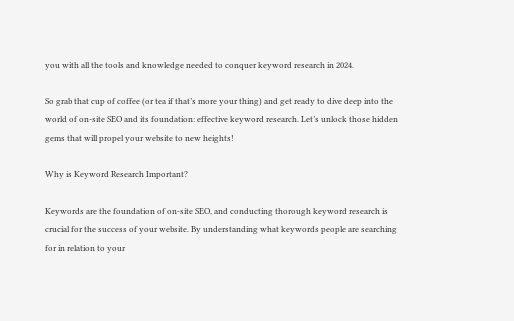you with all the tools and knowledge needed to conquer keyword research in 2024.

So grab that cup of coffee (or tea if that’s more your thing) and get ready to dive deep into the world of on-site SEO and its foundation: effective keyword research. Let’s unlock those hidden gems that will propel your website to new heights!

Why is Keyword Research Important?

Keywords are the foundation of on-site SEO, and conducting thorough keyword research is crucial for the success of your website. By understanding what keywords people are searching for in relation to your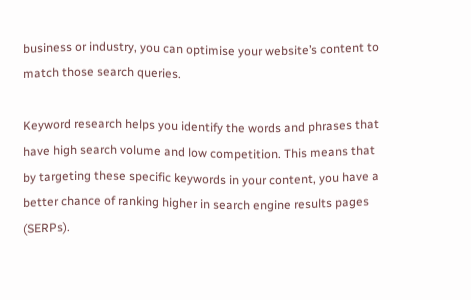business or industry, you can optimise your website’s content to match those search queries.

Keyword research helps you identify the words and phrases that have high search volume and low competition. This means that by targeting these specific keywords in your content, you have a better chance of ranking higher in search engine results pages (SERPs).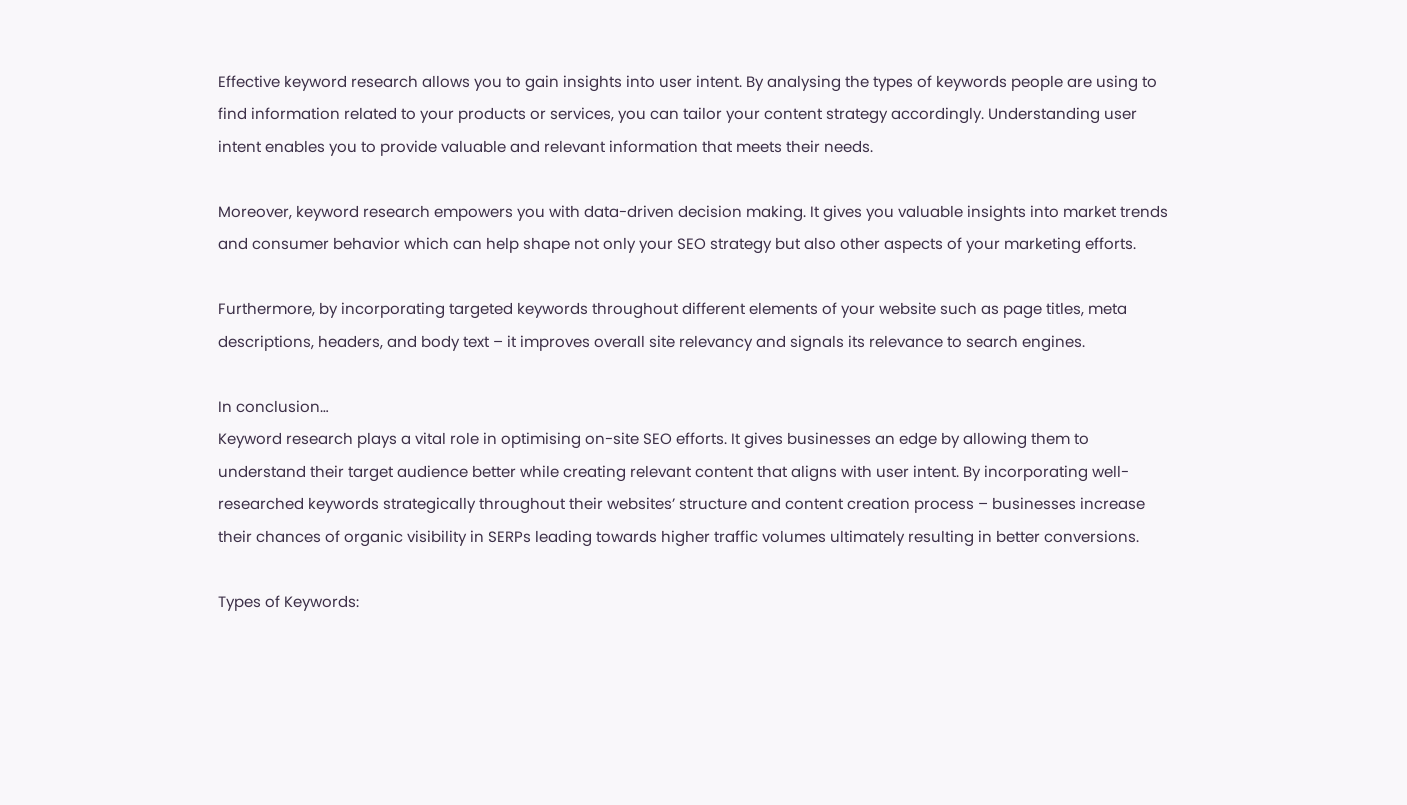Effective keyword research allows you to gain insights into user intent. By analysing the types of keywords people are using to find information related to your products or services, you can tailor your content strategy accordingly. Understanding user intent enables you to provide valuable and relevant information that meets their needs.

Moreover, keyword research empowers you with data-driven decision making. It gives you valuable insights into market trends and consumer behavior which can help shape not only your SEO strategy but also other aspects of your marketing efforts.

Furthermore, by incorporating targeted keywords throughout different elements of your website such as page titles, meta descriptions, headers, and body text – it improves overall site relevancy and signals its relevance to search engines.

In conclusion…
Keyword research plays a vital role in optimising on-site SEO efforts. It gives businesses an edge by allowing them to understand their target audience better while creating relevant content that aligns with user intent. By incorporating well-researched keywords strategically throughout their websites’ structure and content creation process – businesses increase their chances of organic visibility in SERPs leading towards higher traffic volumes ultimately resulting in better conversions.

Types of Keywords: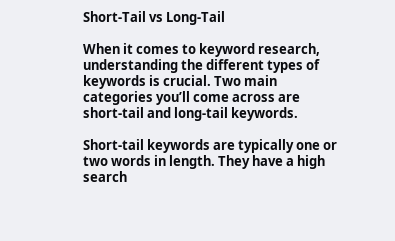Short-Tail vs Long-Tail

When it comes to keyword research, understanding the different types of keywords is crucial. Two main categories you’ll come across are short-tail and long-tail keywords.

Short-tail keywords are typically one or two words in length. They have a high search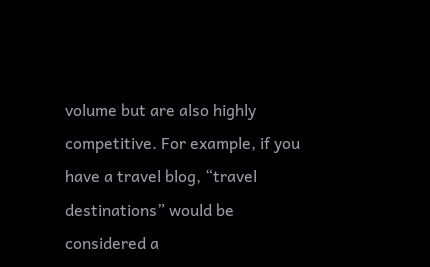volume but are also highly competitive. For example, if you have a travel blog, “travel destinations” would be considered a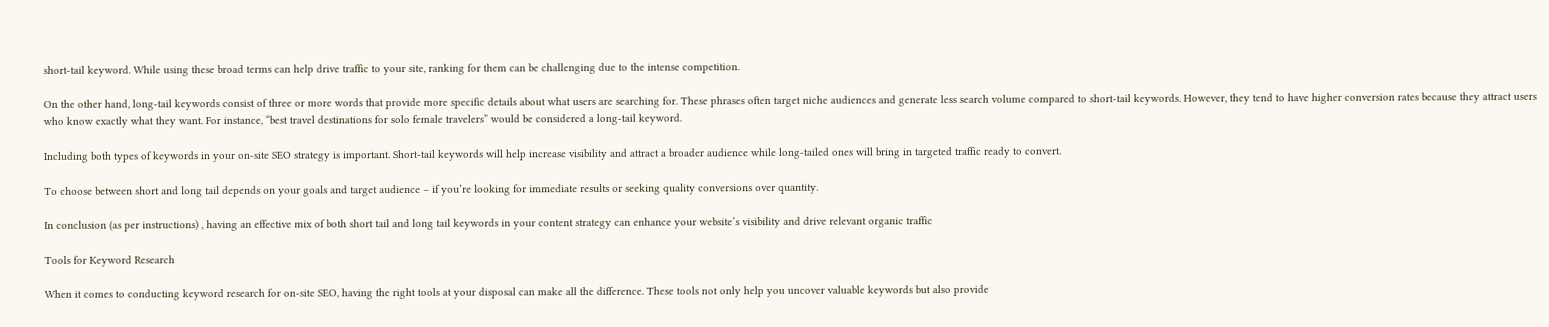short-tail keyword. While using these broad terms can help drive traffic to your site, ranking for them can be challenging due to the intense competition.

On the other hand, long-tail keywords consist of three or more words that provide more specific details about what users are searching for. These phrases often target niche audiences and generate less search volume compared to short-tail keywords. However, they tend to have higher conversion rates because they attract users who know exactly what they want. For instance, “best travel destinations for solo female travelers” would be considered a long-tail keyword.

Including both types of keywords in your on-site SEO strategy is important. Short-tail keywords will help increase visibility and attract a broader audience while long-tailed ones will bring in targeted traffic ready to convert.

To choose between short and long tail depends on your goals and target audience – if you’re looking for immediate results or seeking quality conversions over quantity.

In conclusion (as per instructions) , having an effective mix of both short tail and long tail keywords in your content strategy can enhance your website’s visibility and drive relevant organic traffic

Tools for Keyword Research

When it comes to conducting keyword research for on-site SEO, having the right tools at your disposal can make all the difference. These tools not only help you uncover valuable keywords but also provide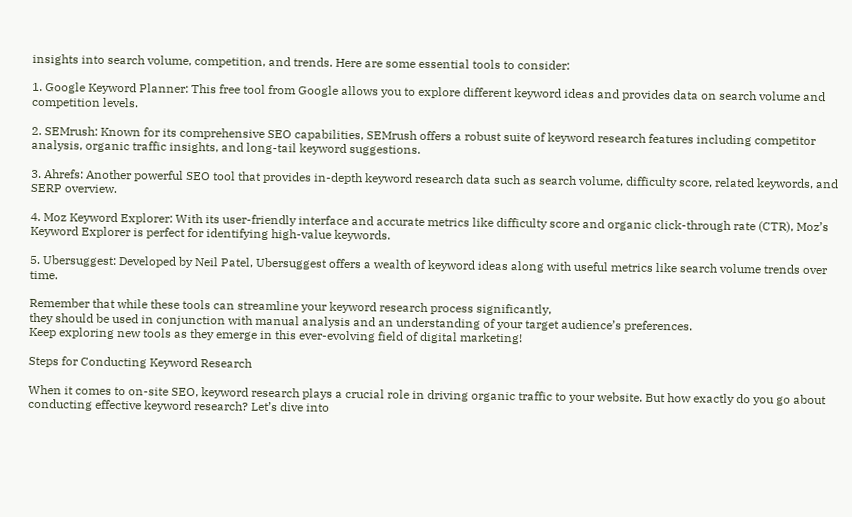insights into search volume, competition, and trends. Here are some essential tools to consider:

1. Google Keyword Planner: This free tool from Google allows you to explore different keyword ideas and provides data on search volume and competition levels.

2. SEMrush: Known for its comprehensive SEO capabilities, SEMrush offers a robust suite of keyword research features including competitor analysis, organic traffic insights, and long-tail keyword suggestions.

3. Ahrefs: Another powerful SEO tool that provides in-depth keyword research data such as search volume, difficulty score, related keywords, and SERP overview.

4. Moz Keyword Explorer: With its user-friendly interface and accurate metrics like difficulty score and organic click-through rate (CTR), Moz’s Keyword Explorer is perfect for identifying high-value keywords.

5. Ubersuggest: Developed by Neil Patel, Ubersuggest offers a wealth of keyword ideas along with useful metrics like search volume trends over time.

Remember that while these tools can streamline your keyword research process significantly,
they should be used in conjunction with manual analysis and an understanding of your target audience’s preferences.
Keep exploring new tools as they emerge in this ever-evolving field of digital marketing!

Steps for Conducting Keyword Research

When it comes to on-site SEO, keyword research plays a crucial role in driving organic traffic to your website. But how exactly do you go about conducting effective keyword research? Let’s dive into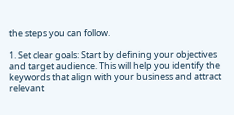the steps you can follow.

1. Set clear goals: Start by defining your objectives and target audience. This will help you identify the keywords that align with your business and attract relevant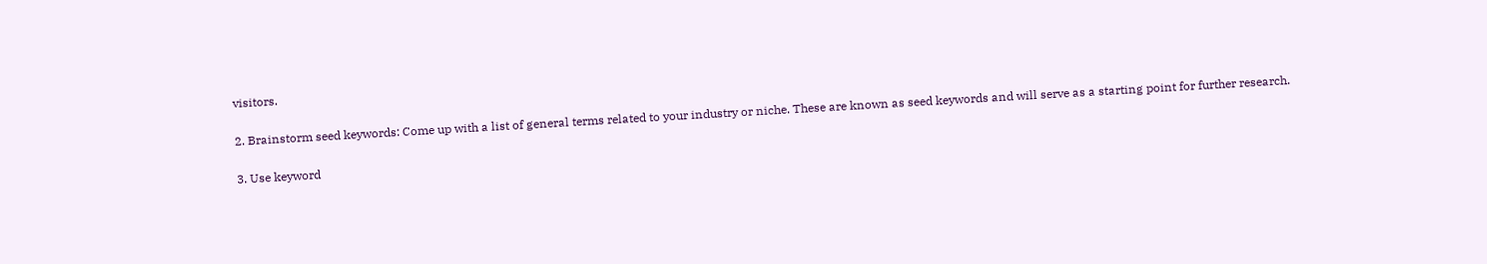visitors.

2. Brainstorm seed keywords: Come up with a list of general terms related to your industry or niche. These are known as seed keywords and will serve as a starting point for further research.

3. Use keyword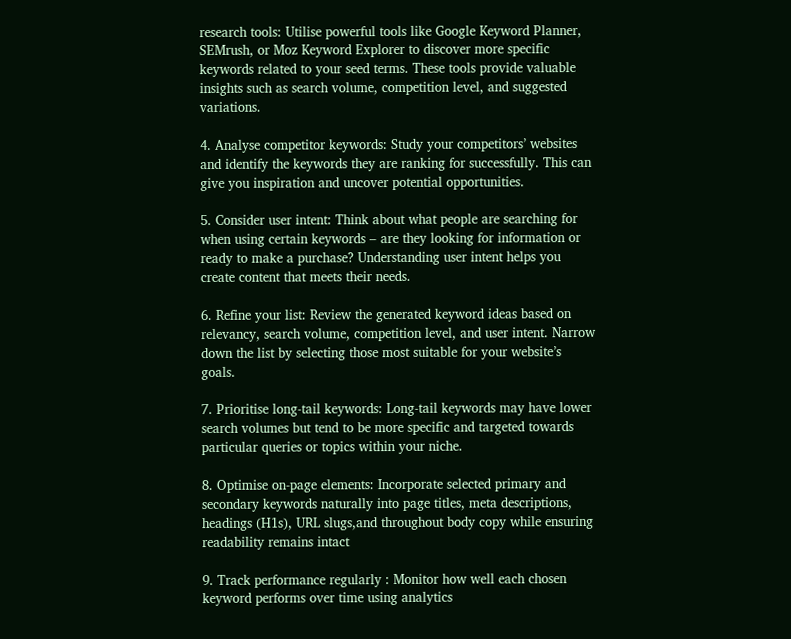research tools: Utilise powerful tools like Google Keyword Planner, SEMrush, or Moz Keyword Explorer to discover more specific keywords related to your seed terms. These tools provide valuable insights such as search volume, competition level, and suggested variations.

4. Analyse competitor keywords: Study your competitors’ websites and identify the keywords they are ranking for successfully. This can give you inspiration and uncover potential opportunities.

5. Consider user intent: Think about what people are searching for when using certain keywords – are they looking for information or ready to make a purchase? Understanding user intent helps you create content that meets their needs.

6. Refine your list: Review the generated keyword ideas based on relevancy, search volume, competition level, and user intent. Narrow down the list by selecting those most suitable for your website’s goals.

7. Prioritise long-tail keywords: Long-tail keywords may have lower search volumes but tend to be more specific and targeted towards particular queries or topics within your niche.

8. Optimise on-page elements: Incorporate selected primary and secondary keywords naturally into page titles, meta descriptions, headings (H1s), URL slugs,and throughout body copy while ensuring readability remains intact

9. Track performance regularly : Monitor how well each chosen keyword performs over time using analytics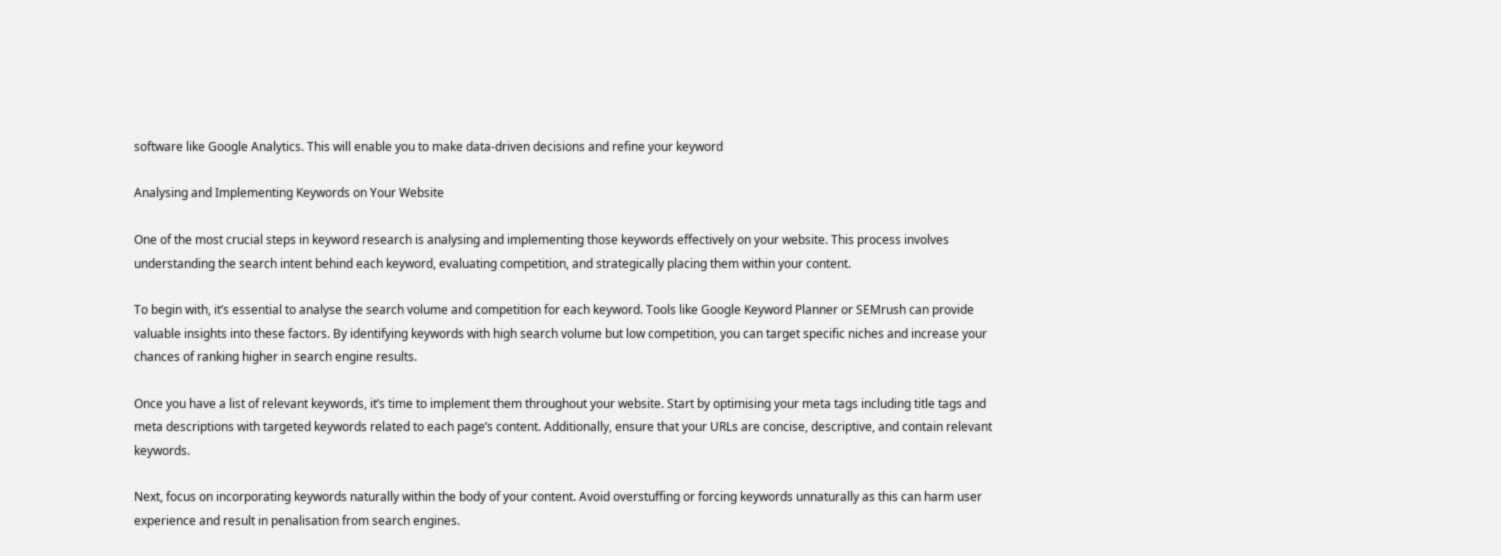software like Google Analytics. This will enable you to make data-driven decisions and refine your keyword

Analysing and Implementing Keywords on Your Website

One of the most crucial steps in keyword research is analysing and implementing those keywords effectively on your website. This process involves understanding the search intent behind each keyword, evaluating competition, and strategically placing them within your content.

To begin with, it’s essential to analyse the search volume and competition for each keyword. Tools like Google Keyword Planner or SEMrush can provide valuable insights into these factors. By identifying keywords with high search volume but low competition, you can target specific niches and increase your chances of ranking higher in search engine results.

Once you have a list of relevant keywords, it’s time to implement them throughout your website. Start by optimising your meta tags including title tags and meta descriptions with targeted keywords related to each page’s content. Additionally, ensure that your URLs are concise, descriptive, and contain relevant keywords.

Next, focus on incorporating keywords naturally within the body of your content. Avoid overstuffing or forcing keywords unnaturally as this can harm user experience and result in penalisation from search engines.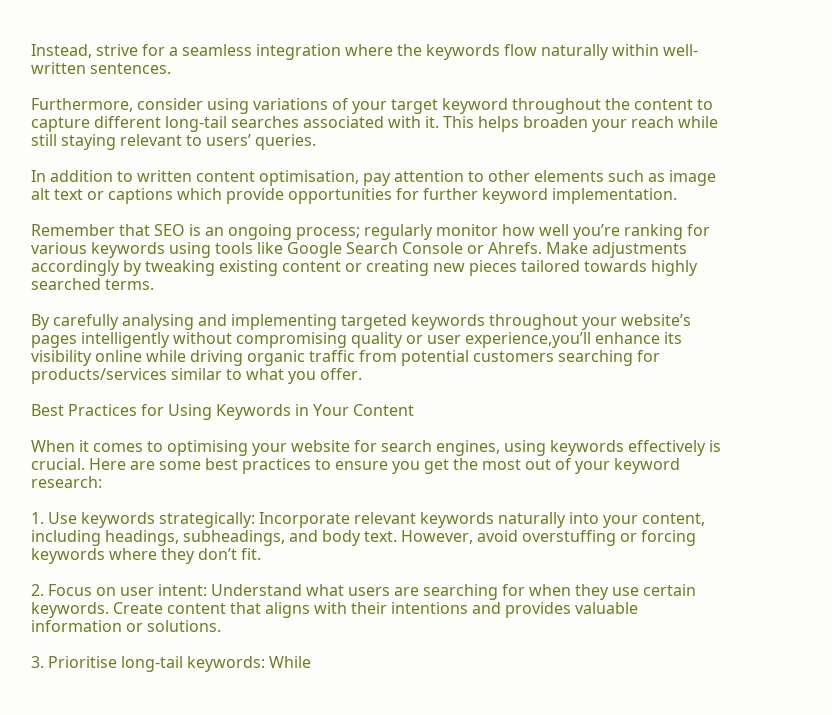Instead, strive for a seamless integration where the keywords flow naturally within well-written sentences.

Furthermore, consider using variations of your target keyword throughout the content to capture different long-tail searches associated with it. This helps broaden your reach while still staying relevant to users’ queries.

In addition to written content optimisation, pay attention to other elements such as image alt text or captions which provide opportunities for further keyword implementation.

Remember that SEO is an ongoing process; regularly monitor how well you’re ranking for various keywords using tools like Google Search Console or Ahrefs. Make adjustments accordingly by tweaking existing content or creating new pieces tailored towards highly searched terms.

By carefully analysing and implementing targeted keywords throughout your website’s pages intelligently without compromising quality or user experience,you’ll enhance its visibility online while driving organic traffic from potential customers searching for products/services similar to what you offer.

Best Practices for Using Keywords in Your Content

When it comes to optimising your website for search engines, using keywords effectively is crucial. Here are some best practices to ensure you get the most out of your keyword research:

1. Use keywords strategically: Incorporate relevant keywords naturally into your content, including headings, subheadings, and body text. However, avoid overstuffing or forcing keywords where they don’t fit.

2. Focus on user intent: Understand what users are searching for when they use certain keywords. Create content that aligns with their intentions and provides valuable information or solutions.

3. Prioritise long-tail keywords: While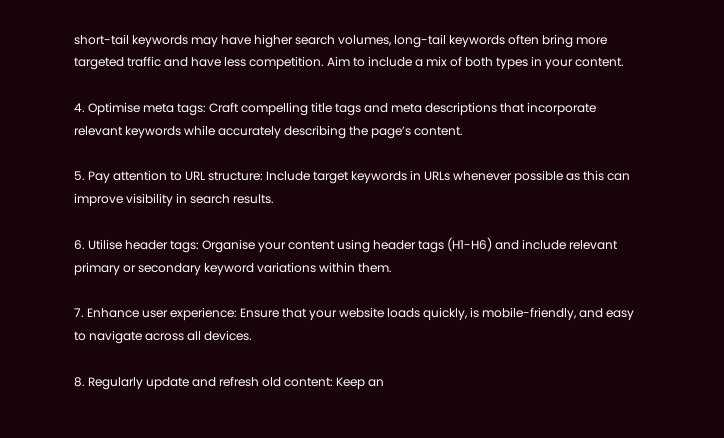short-tail keywords may have higher search volumes, long-tail keywords often bring more targeted traffic and have less competition. Aim to include a mix of both types in your content.

4. Optimise meta tags: Craft compelling title tags and meta descriptions that incorporate relevant keywords while accurately describing the page’s content.

5. Pay attention to URL structure: Include target keywords in URLs whenever possible as this can improve visibility in search results.

6. Utilise header tags: Organise your content using header tags (H1-H6) and include relevant primary or secondary keyword variations within them.

7. Enhance user experience: Ensure that your website loads quickly, is mobile-friendly, and easy to navigate across all devices.

8. Regularly update and refresh old content: Keep an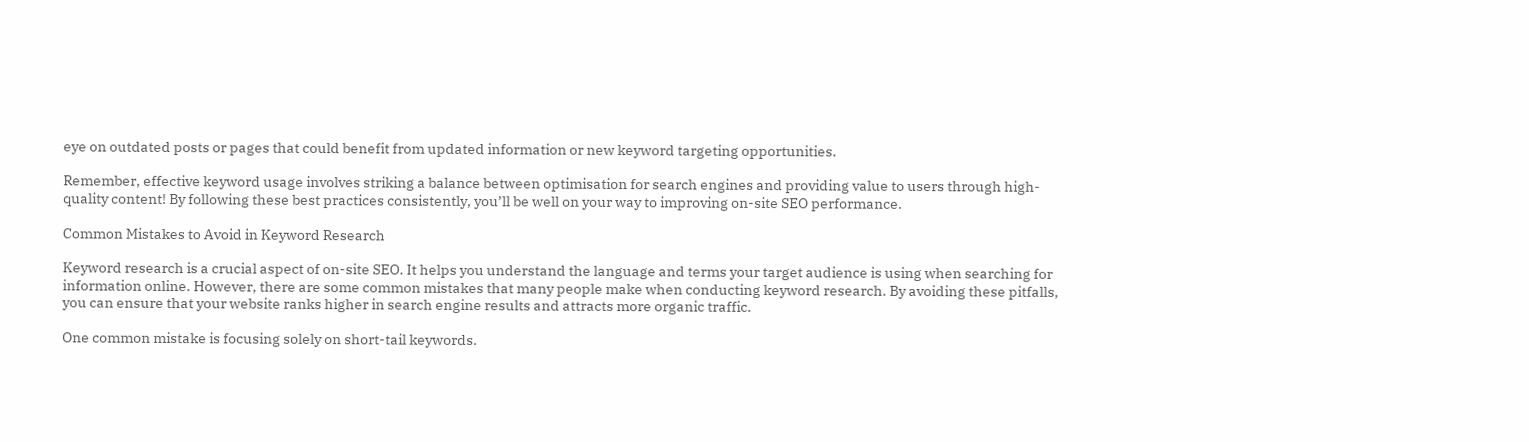eye on outdated posts or pages that could benefit from updated information or new keyword targeting opportunities.

Remember, effective keyword usage involves striking a balance between optimisation for search engines and providing value to users through high-quality content! By following these best practices consistently, you’ll be well on your way to improving on-site SEO performance.

Common Mistakes to Avoid in Keyword Research

Keyword research is a crucial aspect of on-site SEO. It helps you understand the language and terms your target audience is using when searching for information online. However, there are some common mistakes that many people make when conducting keyword research. By avoiding these pitfalls, you can ensure that your website ranks higher in search engine results and attracts more organic traffic.

One common mistake is focusing solely on short-tail keywords.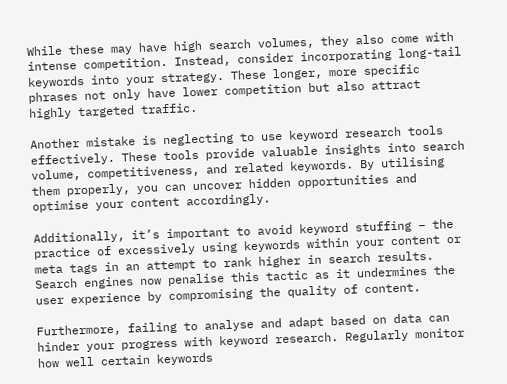While these may have high search volumes, they also come with intense competition. Instead, consider incorporating long-tail keywords into your strategy. These longer, more specific phrases not only have lower competition but also attract highly targeted traffic.

Another mistake is neglecting to use keyword research tools effectively. These tools provide valuable insights into search volume, competitiveness, and related keywords. By utilising them properly, you can uncover hidden opportunities and optimise your content accordingly.

Additionally, it’s important to avoid keyword stuffing – the practice of excessively using keywords within your content or meta tags in an attempt to rank higher in search results. Search engines now penalise this tactic as it undermines the user experience by compromising the quality of content.

Furthermore, failing to analyse and adapt based on data can hinder your progress with keyword research. Regularly monitor how well certain keywords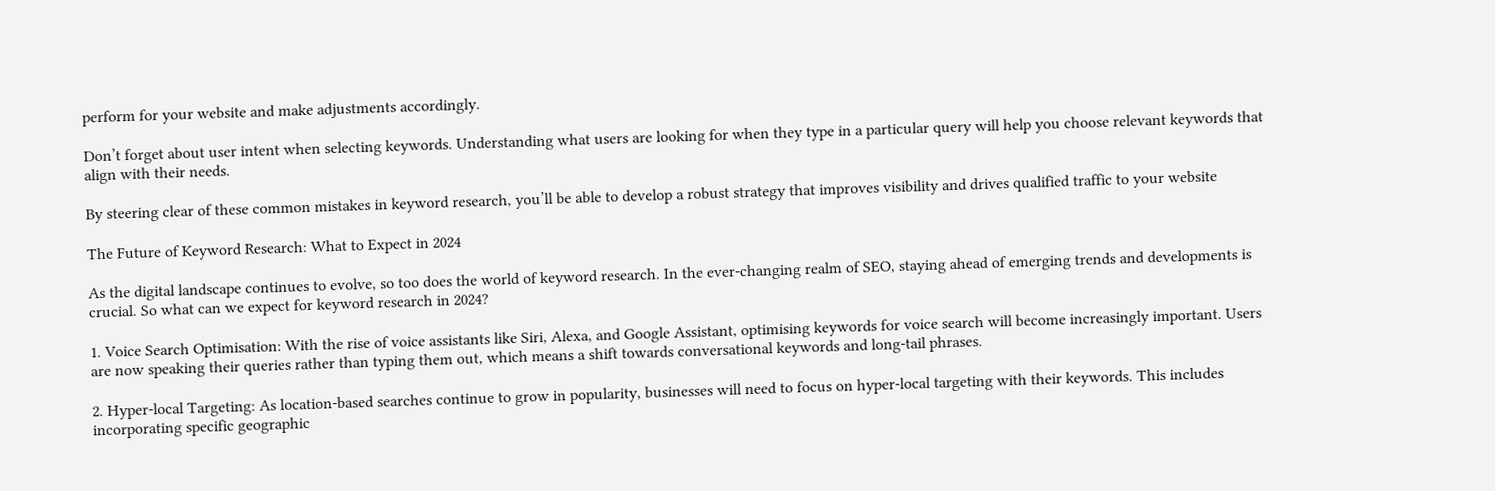perform for your website and make adjustments accordingly.

Don’t forget about user intent when selecting keywords. Understanding what users are looking for when they type in a particular query will help you choose relevant keywords that align with their needs.

By steering clear of these common mistakes in keyword research, you’ll be able to develop a robust strategy that improves visibility and drives qualified traffic to your website

The Future of Keyword Research: What to Expect in 2024

As the digital landscape continues to evolve, so too does the world of keyword research. In the ever-changing realm of SEO, staying ahead of emerging trends and developments is crucial. So what can we expect for keyword research in 2024?

1. Voice Search Optimisation: With the rise of voice assistants like Siri, Alexa, and Google Assistant, optimising keywords for voice search will become increasingly important. Users are now speaking their queries rather than typing them out, which means a shift towards conversational keywords and long-tail phrases.

2. Hyper-local Targeting: As location-based searches continue to grow in popularity, businesses will need to focus on hyper-local targeting with their keywords. This includes incorporating specific geographic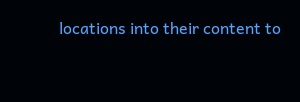locations into their content to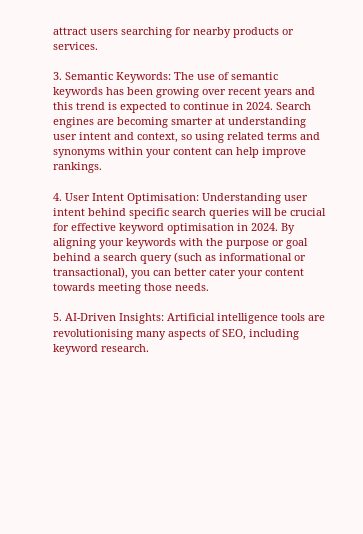attract users searching for nearby products or services.

3. Semantic Keywords: The use of semantic keywords has been growing over recent years and this trend is expected to continue in 2024. Search engines are becoming smarter at understanding user intent and context, so using related terms and synonyms within your content can help improve rankings.

4. User Intent Optimisation: Understanding user intent behind specific search queries will be crucial for effective keyword optimisation in 2024. By aligning your keywords with the purpose or goal behind a search query (such as informational or transactional), you can better cater your content towards meeting those needs.

5. AI-Driven Insights: Artificial intelligence tools are revolutionising many aspects of SEO, including keyword research.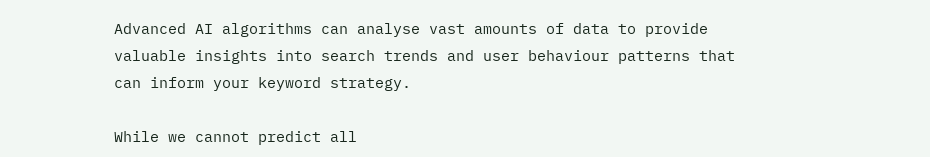Advanced AI algorithms can analyse vast amounts of data to provide valuable insights into search trends and user behaviour patterns that can inform your keyword strategy.

While we cannot predict all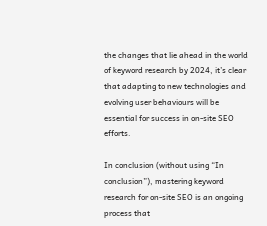the changes that lie ahead in the world of keyword research by 2024, it’s clear that adapting to new technologies and evolving user behaviours will be essential for success in on-site SEO efforts.

In conclusion (without using “In conclusion”), mastering keyword research for on-site SEO is an ongoing process that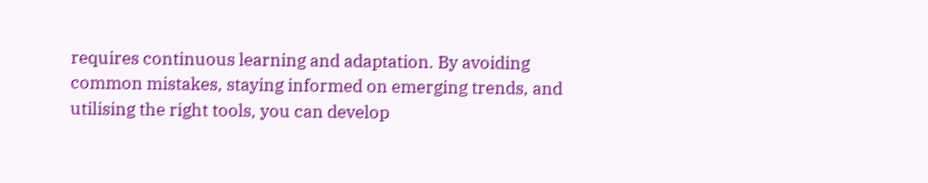requires continuous learning and adaptation. By avoiding common mistakes, staying informed on emerging trends, and utilising the right tools, you can develop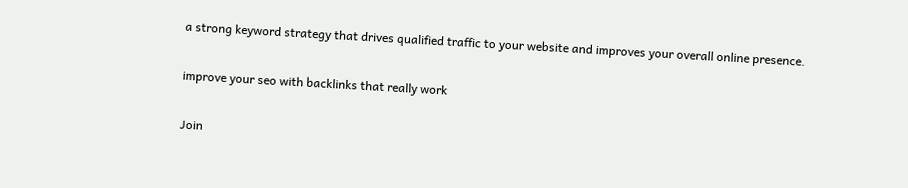a strong keyword strategy that drives qualified traffic to your website and improves your overall online presence.

improve your seo with backlinks that really work

Join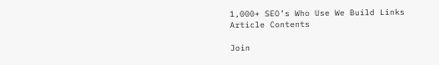1,000+ SEO’s Who Use We Build Links
Article Contents

Join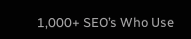1,000+ SEO’s Who Use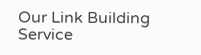Our Link Building Service